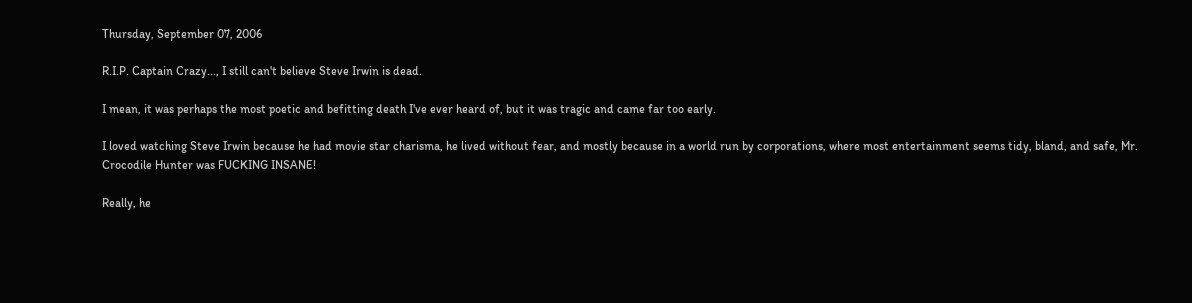Thursday, September 07, 2006

R.I.P. Captain Crazy..., I still can't believe Steve Irwin is dead.

I mean, it was perhaps the most poetic and befitting death I've ever heard of, but it was tragic and came far too early.

I loved watching Steve Irwin because he had movie star charisma, he lived without fear, and mostly because in a world run by corporations, where most entertainment seems tidy, bland, and safe, Mr. Crocodile Hunter was FUCKING INSANE!

Really, he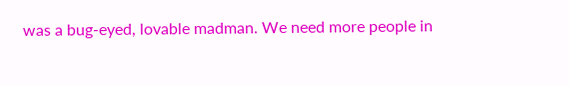was a bug-eyed, lovable madman. We need more people in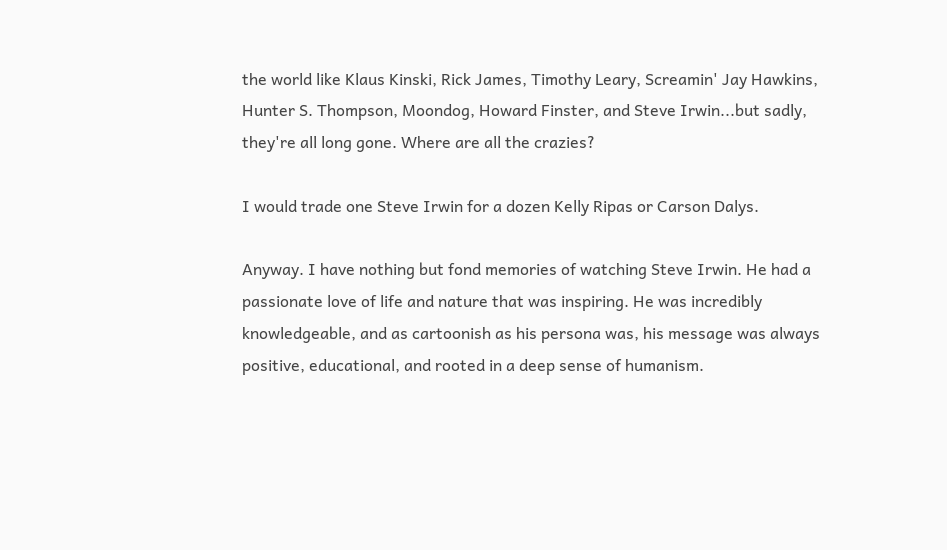the world like Klaus Kinski, Rick James, Timothy Leary, Screamin' Jay Hawkins, Hunter S. Thompson, Moondog, Howard Finster, and Steve Irwin...but sadly, they're all long gone. Where are all the crazies?

I would trade one Steve Irwin for a dozen Kelly Ripas or Carson Dalys.

Anyway. I have nothing but fond memories of watching Steve Irwin. He had a passionate love of life and nature that was inspiring. He was incredibly knowledgeable, and as cartoonish as his persona was, his message was always positive, educational, and rooted in a deep sense of humanism.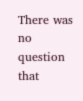There was no question that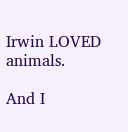Irwin LOVED animals.

And I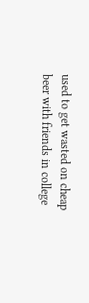used to get wasted on cheap beer with friends in college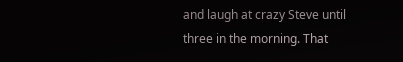and laugh at crazy Steve until three in the morning. That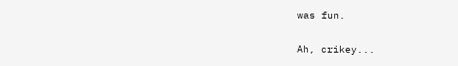was fun.

Ah, crikey...